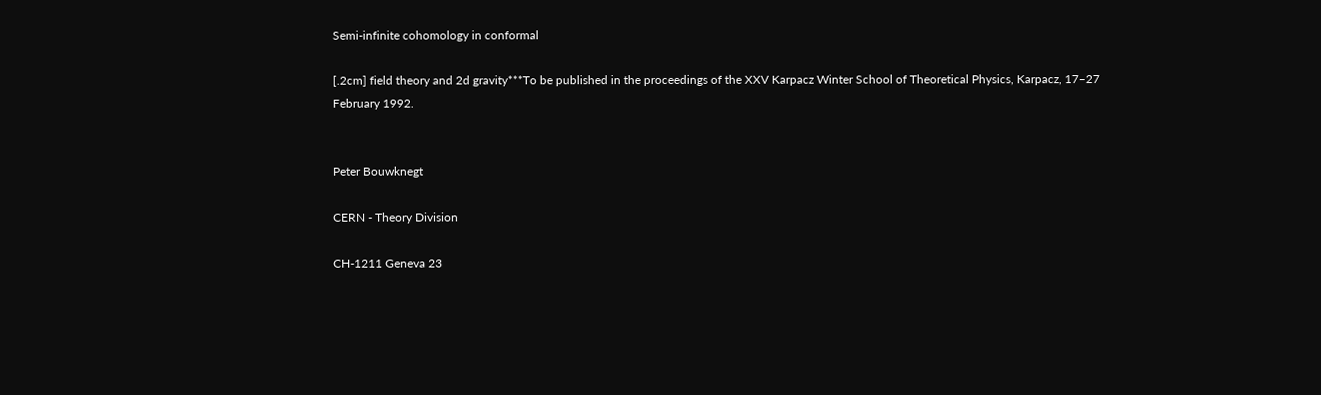Semi-infinite cohomology in conformal

[.2cm] field theory and 2d gravity***To be published in the proceedings of the XXV Karpacz Winter School of Theoretical Physics, Karpacz, 17–27 February 1992.


Peter Bouwknegt

CERN - Theory Division

CH-1211 Geneva 23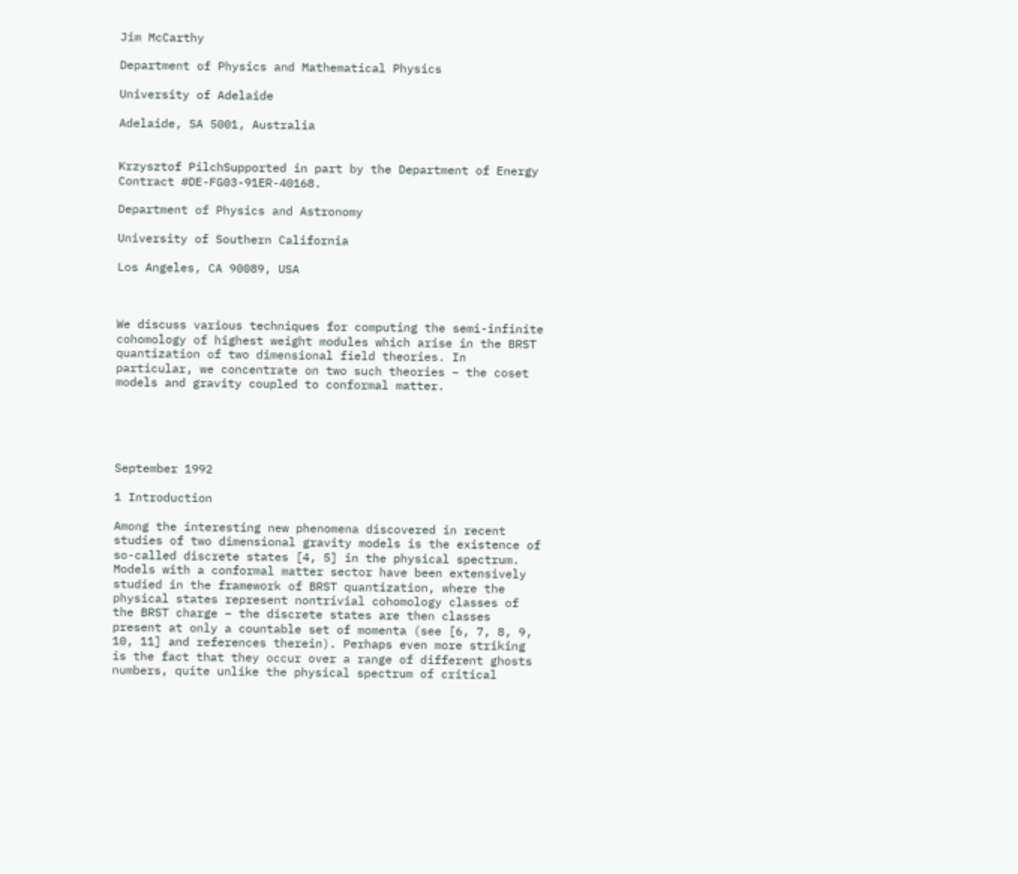Jim McCarthy

Department of Physics and Mathematical Physics

University of Adelaide

Adelaide, SA 5001, Australia


Krzysztof PilchSupported in part by the Department of Energy Contract #DE-FG03-91ER-40168.

Department of Physics and Astronomy

University of Southern California

Los Angeles, CA 90089, USA



We discuss various techniques for computing the semi-infinite cohomology of highest weight modules which arise in the BRST quantization of two dimensional field theories. In particular, we concentrate on two such theories – the coset models and gravity coupled to conformal matter.





September 1992

1 Introduction

Among the interesting new phenomena discovered in recent studies of two dimensional gravity models is the existence of so-called discrete states [4, 5] in the physical spectrum. Models with a conformal matter sector have been extensively studied in the framework of BRST quantization, where the physical states represent nontrivial cohomology classes of the BRST charge – the discrete states are then classes present at only a countable set of momenta (see [6, 7, 8, 9, 10, 11] and references therein). Perhaps even more striking is the fact that they occur over a range of different ghosts numbers, quite unlike the physical spectrum of critical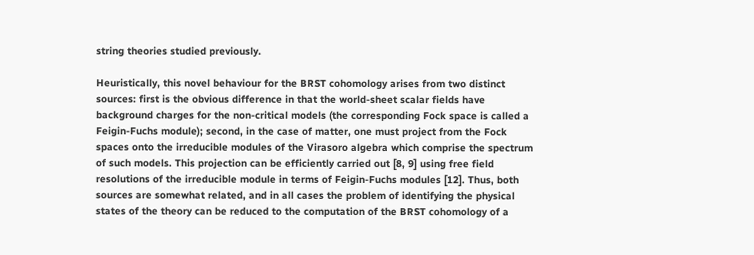string theories studied previously.

Heuristically, this novel behaviour for the BRST cohomology arises from two distinct sources: first is the obvious difference in that the world-sheet scalar fields have background charges for the non-critical models (the corresponding Fock space is called a Feigin-Fuchs module); second, in the case of matter, one must project from the Fock spaces onto the irreducible modules of the Virasoro algebra which comprise the spectrum of such models. This projection can be efficiently carried out [8, 9] using free field resolutions of the irreducible module in terms of Feigin-Fuchs modules [12]. Thus, both sources are somewhat related, and in all cases the problem of identifying the physical states of the theory can be reduced to the computation of the BRST cohomology of a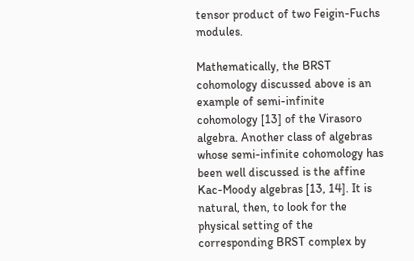tensor product of two Feigin-Fuchs modules.

Mathematically, the BRST cohomology discussed above is an example of semi-infinite cohomology [13] of the Virasoro algebra. Another class of algebras whose semi-infinite cohomology has been well discussed is the affine Kac-Moody algebras [13, 14]. It is natural, then, to look for the physical setting of the corresponding BRST complex by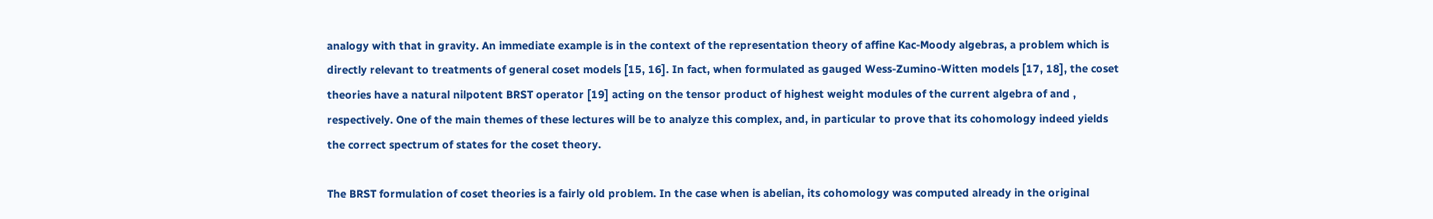analogy with that in gravity. An immediate example is in the context of the representation theory of affine Kac-Moody algebras, a problem which is directly relevant to treatments of general coset models [15, 16]. In fact, when formulated as gauged Wess-Zumino-Witten models [17, 18], the coset theories have a natural nilpotent BRST operator [19] acting on the tensor product of highest weight modules of the current algebra of and , respectively. One of the main themes of these lectures will be to analyze this complex, and, in particular to prove that its cohomology indeed yields the correct spectrum of states for the coset theory.

The BRST formulation of coset theories is a fairly old problem. In the case when is abelian, its cohomology was computed already in the original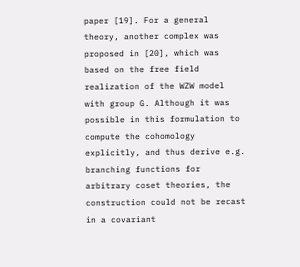paper [19]. For a general theory, another complex was proposed in [20], which was based on the free field realization of the WZW model with group G. Although it was possible in this formulation to compute the cohomology explicitly, and thus derive e.g. branching functions for arbitrary coset theories, the construction could not be recast in a covariant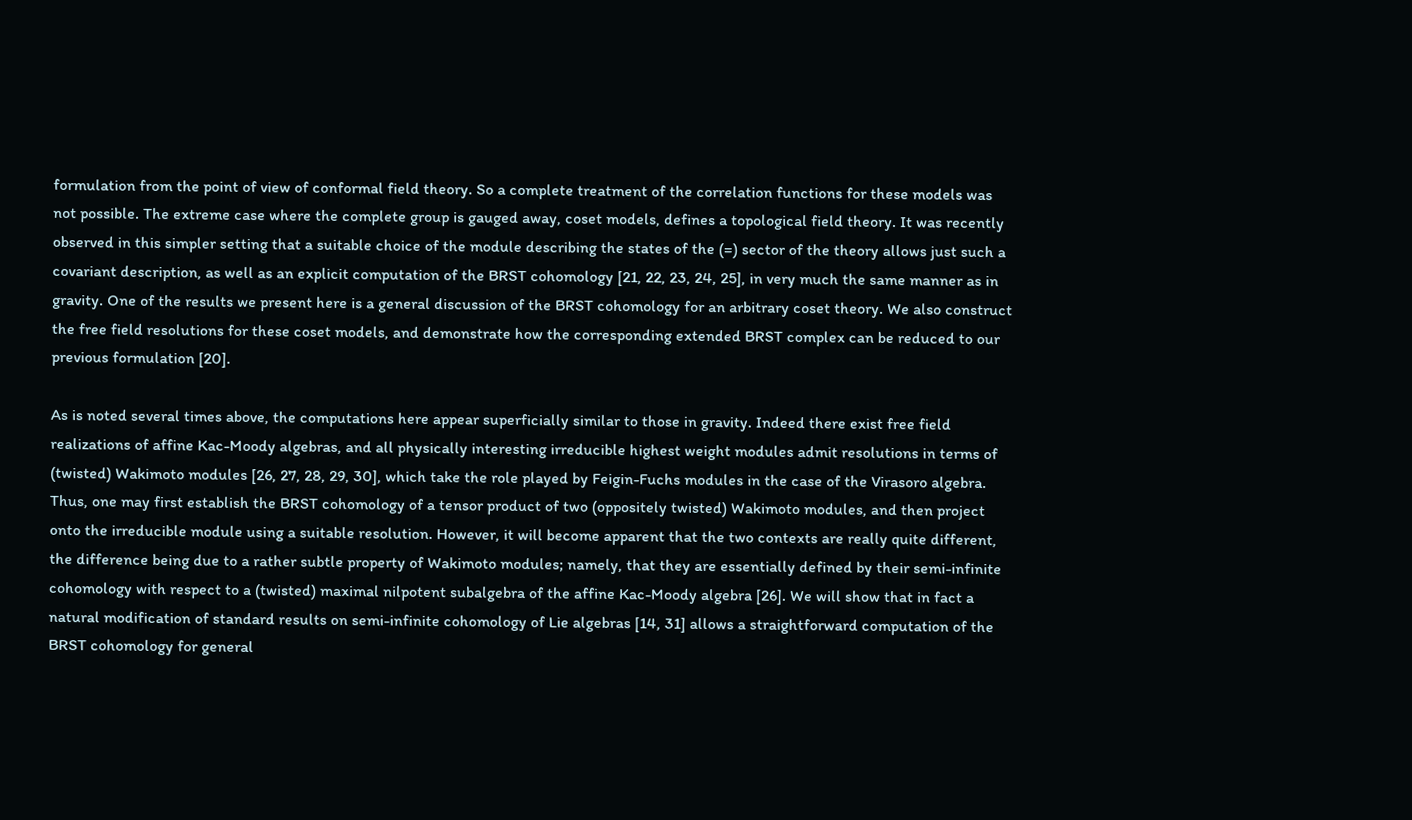formulation from the point of view of conformal field theory. So a complete treatment of the correlation functions for these models was not possible. The extreme case where the complete group is gauged away, coset models, defines a topological field theory. It was recently observed in this simpler setting that a suitable choice of the module describing the states of the (=) sector of the theory allows just such a covariant description, as well as an explicit computation of the BRST cohomology [21, 22, 23, 24, 25], in very much the same manner as in gravity. One of the results we present here is a general discussion of the BRST cohomology for an arbitrary coset theory. We also construct the free field resolutions for these coset models, and demonstrate how the corresponding extended BRST complex can be reduced to our previous formulation [20].

As is noted several times above, the computations here appear superficially similar to those in gravity. Indeed there exist free field realizations of affine Kac-Moody algebras, and all physically interesting irreducible highest weight modules admit resolutions in terms of (twisted) Wakimoto modules [26, 27, 28, 29, 30], which take the role played by Feigin-Fuchs modules in the case of the Virasoro algebra. Thus, one may first establish the BRST cohomology of a tensor product of two (oppositely twisted) Wakimoto modules, and then project onto the irreducible module using a suitable resolution. However, it will become apparent that the two contexts are really quite different, the difference being due to a rather subtle property of Wakimoto modules; namely, that they are essentially defined by their semi-infinite cohomology with respect to a (twisted) maximal nilpotent subalgebra of the affine Kac-Moody algebra [26]. We will show that in fact a natural modification of standard results on semi-infinite cohomology of Lie algebras [14, 31] allows a straightforward computation of the BRST cohomology for general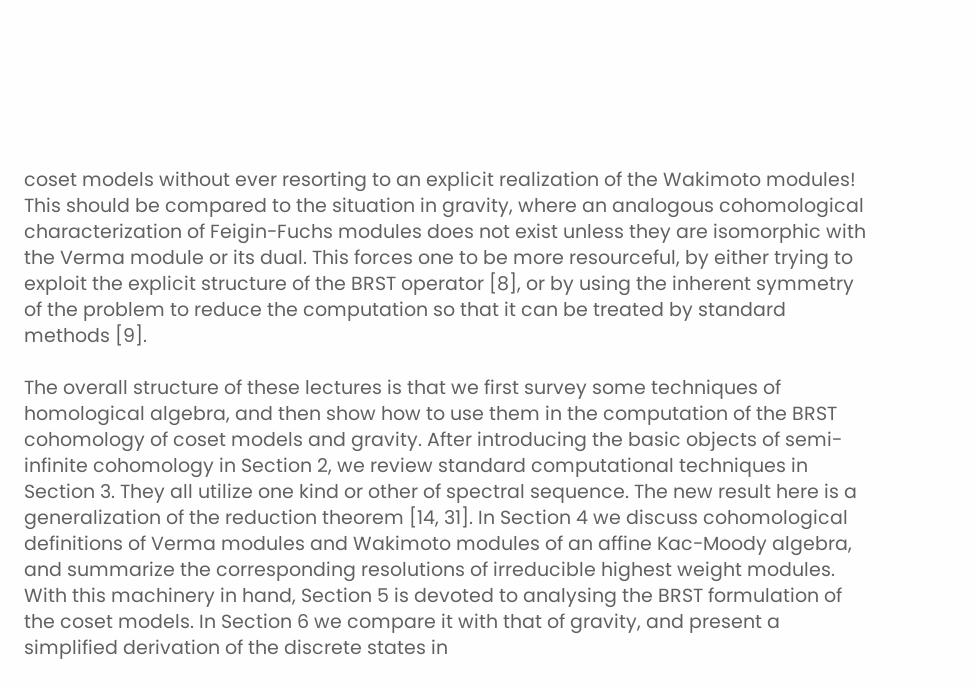coset models without ever resorting to an explicit realization of the Wakimoto modules! This should be compared to the situation in gravity, where an analogous cohomological characterization of Feigin-Fuchs modules does not exist unless they are isomorphic with the Verma module or its dual. This forces one to be more resourceful, by either trying to exploit the explicit structure of the BRST operator [8], or by using the inherent symmetry of the problem to reduce the computation so that it can be treated by standard methods [9].

The overall structure of these lectures is that we first survey some techniques of homological algebra, and then show how to use them in the computation of the BRST cohomology of coset models and gravity. After introducing the basic objects of semi-infinite cohomology in Section 2, we review standard computational techniques in Section 3. They all utilize one kind or other of spectral sequence. The new result here is a generalization of the reduction theorem [14, 31]. In Section 4 we discuss cohomological definitions of Verma modules and Wakimoto modules of an affine Kac-Moody algebra, and summarize the corresponding resolutions of irreducible highest weight modules. With this machinery in hand, Section 5 is devoted to analysing the BRST formulation of the coset models. In Section 6 we compare it with that of gravity, and present a simplified derivation of the discrete states in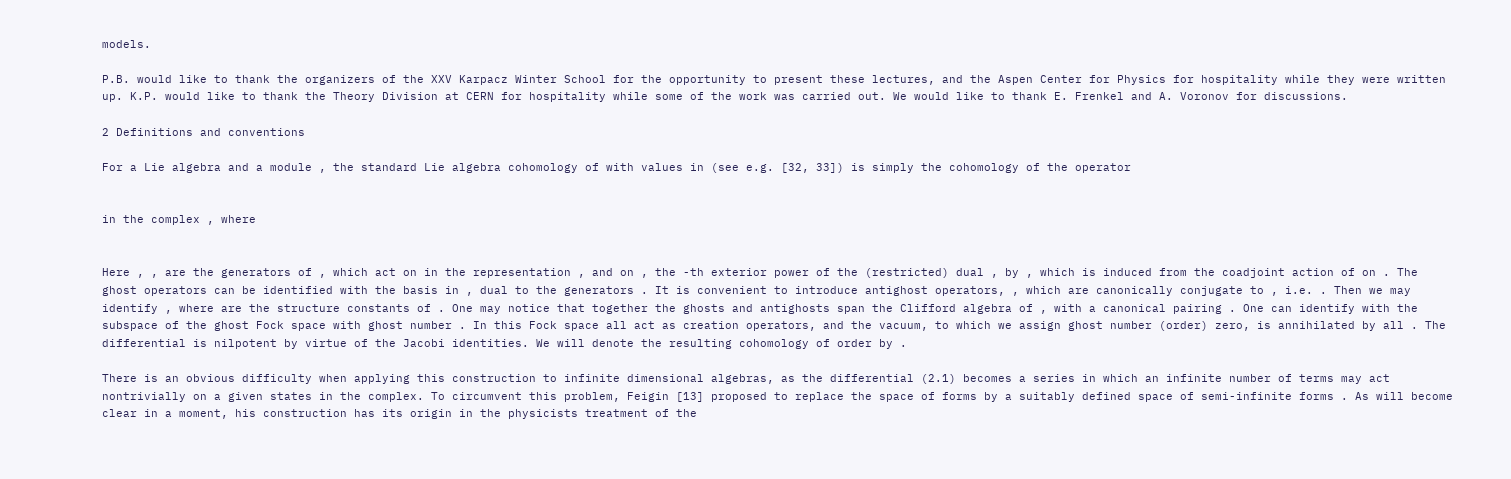models.

P.B. would like to thank the organizers of the XXV Karpacz Winter School for the opportunity to present these lectures, and the Aspen Center for Physics for hospitality while they were written up. K.P. would like to thank the Theory Division at CERN for hospitality while some of the work was carried out. We would like to thank E. Frenkel and A. Voronov for discussions.

2 Definitions and conventions

For a Lie algebra and a module , the standard Lie algebra cohomology of with values in (see e.g. [32, 33]) is simply the cohomology of the operator


in the complex , where


Here , , are the generators of , which act on in the representation , and on , the -th exterior power of the (restricted) dual , by , which is induced from the coadjoint action of on . The ghost operators can be identified with the basis in , dual to the generators . It is convenient to introduce antighost operators, , which are canonically conjugate to , i.e. . Then we may identify , where are the structure constants of . One may notice that together the ghosts and antighosts span the Clifford algebra of , with a canonical pairing . One can identify with the subspace of the ghost Fock space with ghost number . In this Fock space all act as creation operators, and the vacuum, to which we assign ghost number (order) zero, is annihilated by all . The differential is nilpotent by virtue of the Jacobi identities. We will denote the resulting cohomology of order by .

There is an obvious difficulty when applying this construction to infinite dimensional algebras, as the differential (2.1) becomes a series in which an infinite number of terms may act nontrivially on a given states in the complex. To circumvent this problem, Feigin [13] proposed to replace the space of forms by a suitably defined space of semi-infinite forms . As will become clear in a moment, his construction has its origin in the physicists treatment of the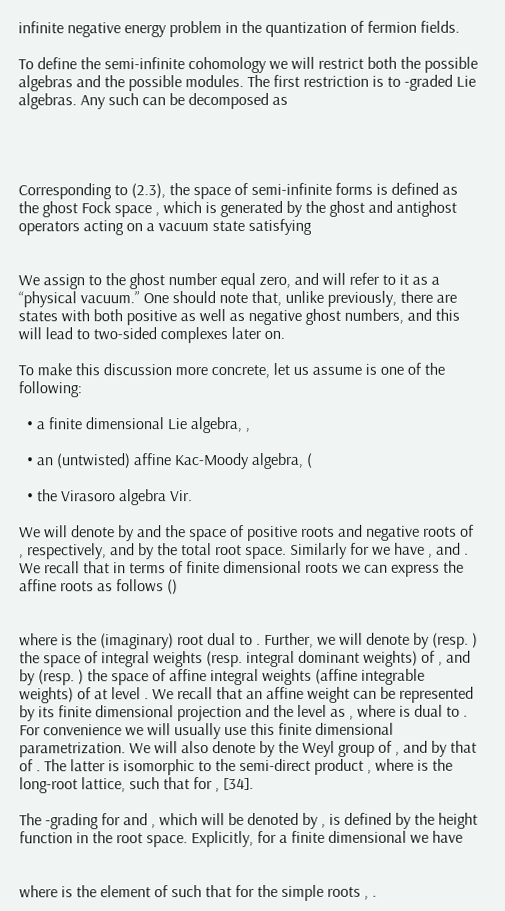infinite negative energy problem in the quantization of fermion fields.

To define the semi-infinite cohomology we will restrict both the possible algebras and the possible modules. The first restriction is to -graded Lie algebras. Any such can be decomposed as




Corresponding to (2.3), the space of semi-infinite forms is defined as the ghost Fock space , which is generated by the ghost and antighost operators acting on a vacuum state satisfying


We assign to the ghost number equal zero, and will refer to it as a “physical vacuum.” One should note that, unlike previously, there are states with both positive as well as negative ghost numbers, and this will lead to two-sided complexes later on.

To make this discussion more concrete, let us assume is one of the following:

  • a finite dimensional Lie algebra, ,

  • an (untwisted) affine Kac-Moody algebra, (

  • the Virasoro algebra Vir.

We will denote by and the space of positive roots and negative roots of , respectively, and by the total root space. Similarly for we have , and . We recall that in terms of finite dimensional roots we can express the affine roots as follows ()


where is the (imaginary) root dual to . Further, we will denote by (resp. ) the space of integral weights (resp. integral dominant weights) of , and by (resp. ) the space of affine integral weights (affine integrable weights) of at level . We recall that an affine weight can be represented by its finite dimensional projection and the level as , where is dual to . For convenience we will usually use this finite dimensional parametrization. We will also denote by the Weyl group of , and by that of . The latter is isomorphic to the semi-direct product , where is the long-root lattice, such that for , [34].

The -grading for and , which will be denoted by , is defined by the height function in the root space. Explicitly, for a finite dimensional we have


where is the element of such that for the simple roots , .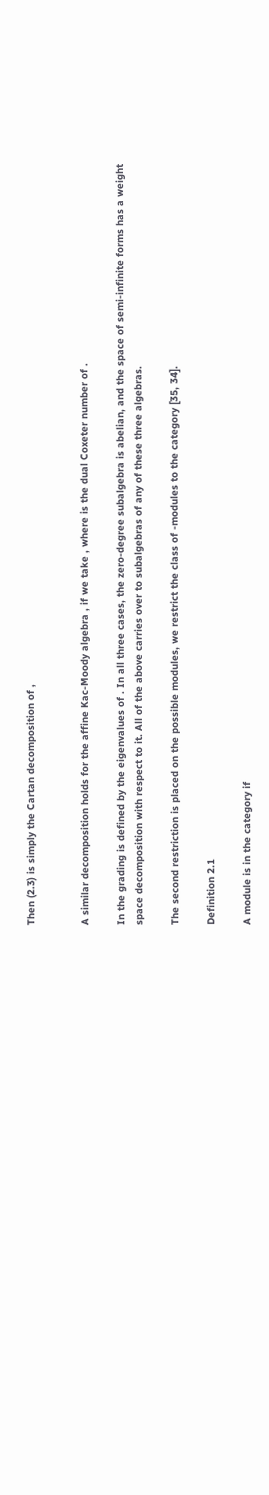Then (2.3) is simply the Cartan decomposition of ,


A similar decomposition holds for the affine Kac-Moody algebra , if we take , where is the dual Coxeter number of .

In the grading is defined by the eigenvalues of . In all three cases, the zero-degree subalgebra is abelian, and the space of semi-infinite forms has a weight space decomposition with respect to it. All of the above carries over to subalgebras of any of these three algebras.

The second restriction is placed on the possible modules, we restrict the class of -modules to the category [35, 34].

Definition 2.1

A module is in the category if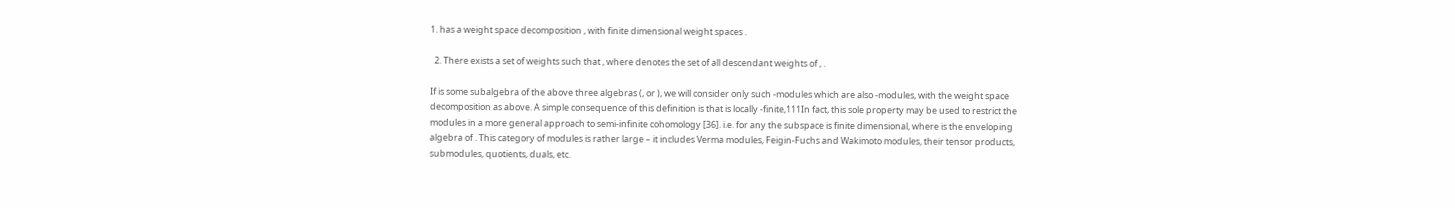1. has a weight space decomposition , with finite dimensional weight spaces .

  2. There exists a set of weights such that , where denotes the set of all descendant weights of , .

If is some subalgebra of the above three algebras (, or ), we will consider only such -modules which are also -modules, with the weight space decomposition as above. A simple consequence of this definition is that is locally -finite,111In fact, this sole property may be used to restrict the modules in a more general approach to semi-infinite cohomology [36]. i.e. for any the subspace is finite dimensional, where is the enveloping algebra of . This category of modules is rather large – it includes Verma modules, Feigin-Fuchs and Wakimoto modules, their tensor products, submodules, quotients, duals, etc.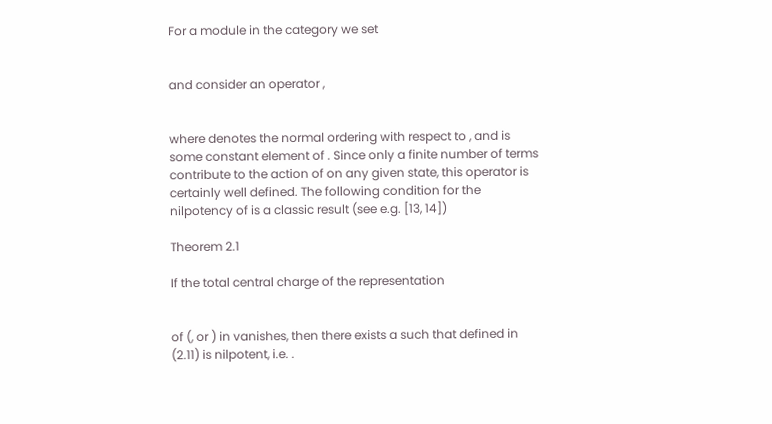For a module in the category we set


and consider an operator ,


where denotes the normal ordering with respect to , and is some constant element of . Since only a finite number of terms contribute to the action of on any given state, this operator is certainly well defined. The following condition for the nilpotency of is a classic result (see e.g. [13, 14])

Theorem 2.1

If the total central charge of the representation


of (, or ) in vanishes, then there exists a such that defined in (2.11) is nilpotent, i.e. .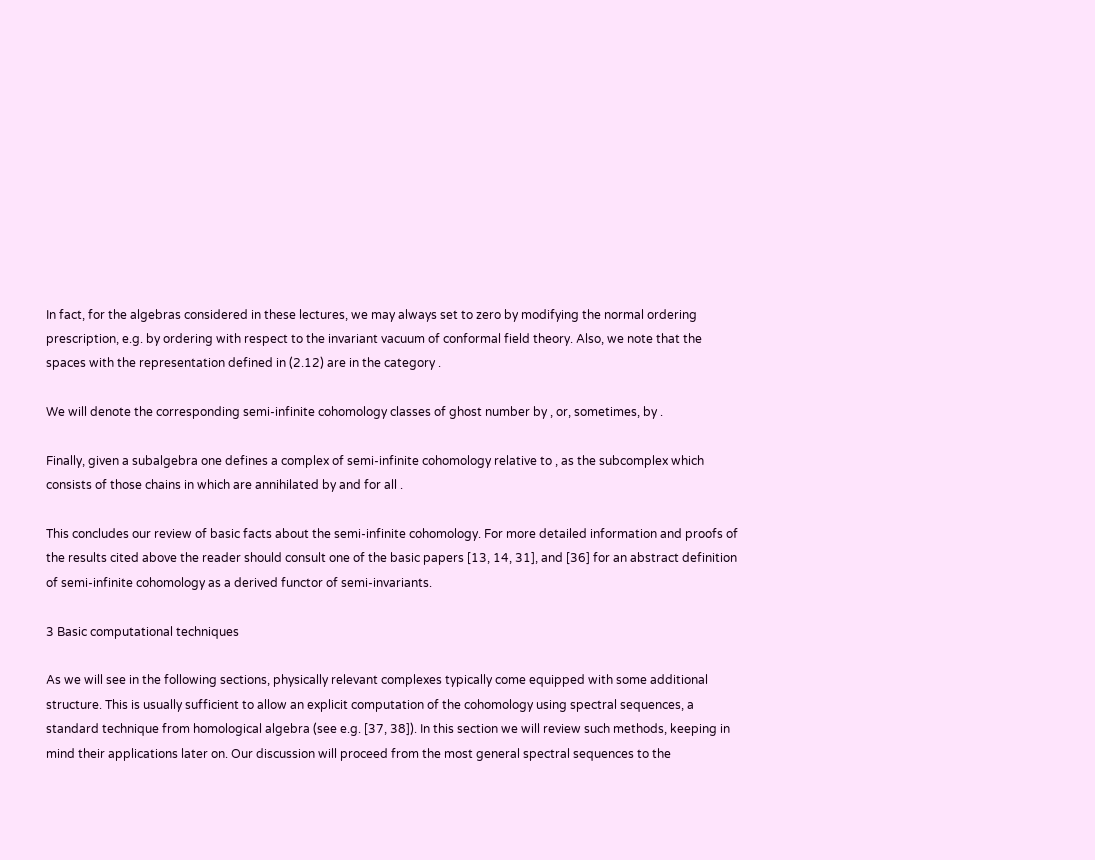In fact, for the algebras considered in these lectures, we may always set to zero by modifying the normal ordering prescription, e.g. by ordering with respect to the invariant vacuum of conformal field theory. Also, we note that the spaces with the representation defined in (2.12) are in the category .

We will denote the corresponding semi-infinite cohomology classes of ghost number by , or, sometimes, by .

Finally, given a subalgebra one defines a complex of semi-infinite cohomology relative to , as the subcomplex which consists of those chains in which are annihilated by and for all .

This concludes our review of basic facts about the semi-infinite cohomology. For more detailed information and proofs of the results cited above the reader should consult one of the basic papers [13, 14, 31], and [36] for an abstract definition of semi-infinite cohomology as a derived functor of semi-invariants.

3 Basic computational techniques

As we will see in the following sections, physically relevant complexes typically come equipped with some additional structure. This is usually sufficient to allow an explicit computation of the cohomology using spectral sequences, a standard technique from homological algebra (see e.g. [37, 38]). In this section we will review such methods, keeping in mind their applications later on. Our discussion will proceed from the most general spectral sequences to the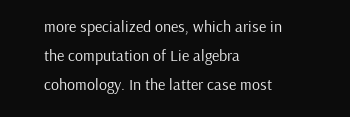more specialized ones, which arise in the computation of Lie algebra cohomology. In the latter case most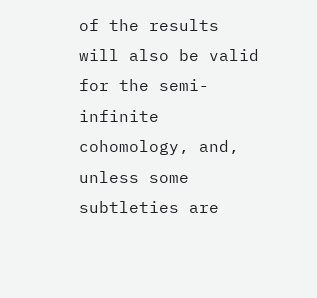of the results will also be valid for the semi-infinite cohomology, and, unless some subtleties are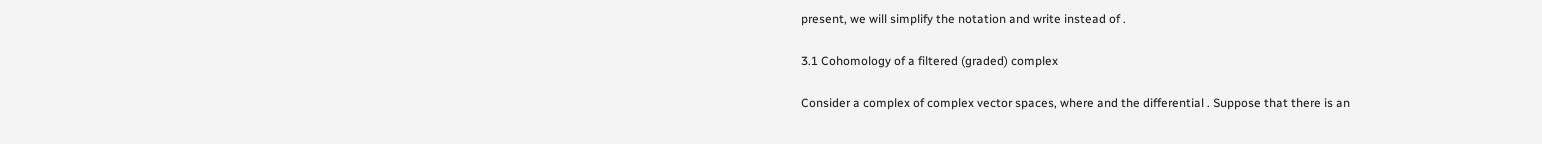present, we will simplify the notation and write instead of .

3.1 Cohomology of a filtered (graded) complex

Consider a complex of complex vector spaces, where and the differential . Suppose that there is an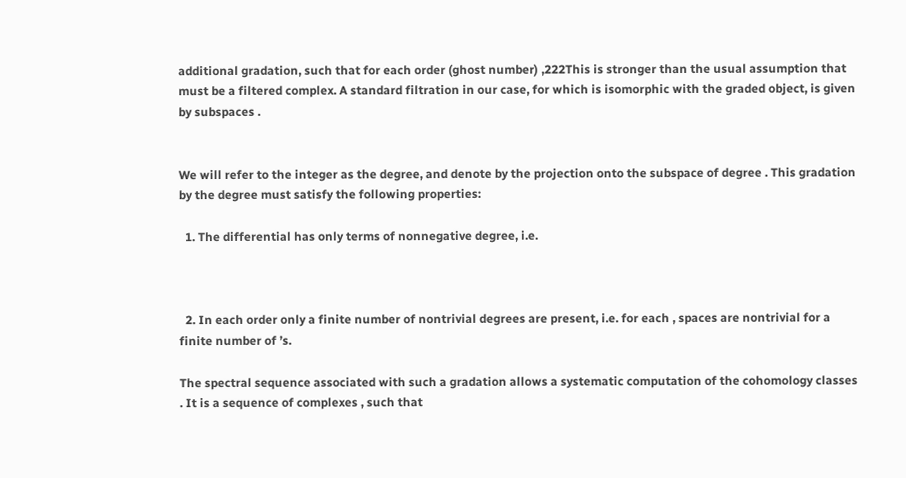additional gradation, such that for each order (ghost number) ,222This is stronger than the usual assumption that must be a filtered complex. A standard filtration in our case, for which is isomorphic with the graded object, is given by subspaces .


We will refer to the integer as the degree, and denote by the projection onto the subspace of degree . This gradation by the degree must satisfy the following properties:

  1. The differential has only terms of nonnegative degree, i.e.



  2. In each order only a finite number of nontrivial degrees are present, i.e. for each , spaces are nontrivial for a finite number of ’s.

The spectral sequence associated with such a gradation allows a systematic computation of the cohomology classes . It is a sequence of complexes , such that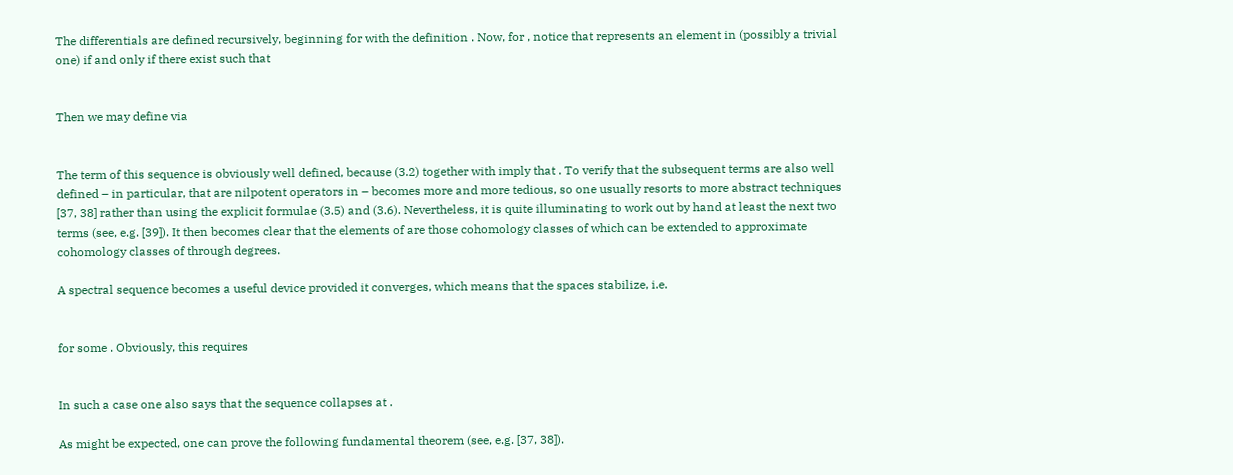The differentials are defined recursively, beginning for with the definition . Now, for , notice that represents an element in (possibly a trivial one) if and only if there exist such that


Then we may define via


The term of this sequence is obviously well defined, because (3.2) together with imply that . To verify that the subsequent terms are also well defined – in particular, that are nilpotent operators in – becomes more and more tedious, so one usually resorts to more abstract techniques [37, 38] rather than using the explicit formulae (3.5) and (3.6). Nevertheless, it is quite illuminating to work out by hand at least the next two terms (see, e.g. [39]). It then becomes clear that the elements of are those cohomology classes of which can be extended to approximate cohomology classes of through degrees.

A spectral sequence becomes a useful device provided it converges, which means that the spaces stabilize, i.e.


for some . Obviously, this requires


In such a case one also says that the sequence collapses at .

As might be expected, one can prove the following fundamental theorem (see, e.g. [37, 38]).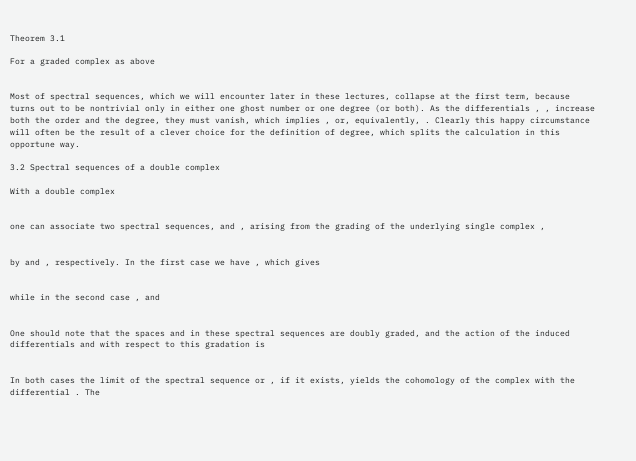Theorem 3.1

For a graded complex as above


Most of spectral sequences, which we will encounter later in these lectures, collapse at the first term, because turns out to be nontrivial only in either one ghost number or one degree (or both). As the differentials , , increase both the order and the degree, they must vanish, which implies , or, equivalently, . Clearly this happy circumstance will often be the result of a clever choice for the definition of degree, which splits the calculation in this opportune way.

3.2 Spectral sequences of a double complex

With a double complex


one can associate two spectral sequences, and , arising from the grading of the underlying single complex ,


by and , respectively. In the first case we have , which gives


while in the second case , and


One should note that the spaces and in these spectral sequences are doubly graded, and the action of the induced differentials and with respect to this gradation is


In both cases the limit of the spectral sequence or , if it exists, yields the cohomology of the complex with the differential . The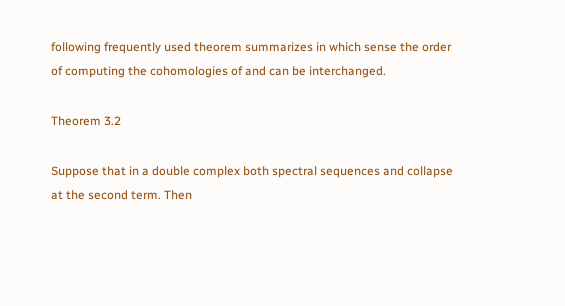following frequently used theorem summarizes in which sense the order of computing the cohomologies of and can be interchanged.

Theorem 3.2

Suppose that in a double complex both spectral sequences and collapse at the second term. Then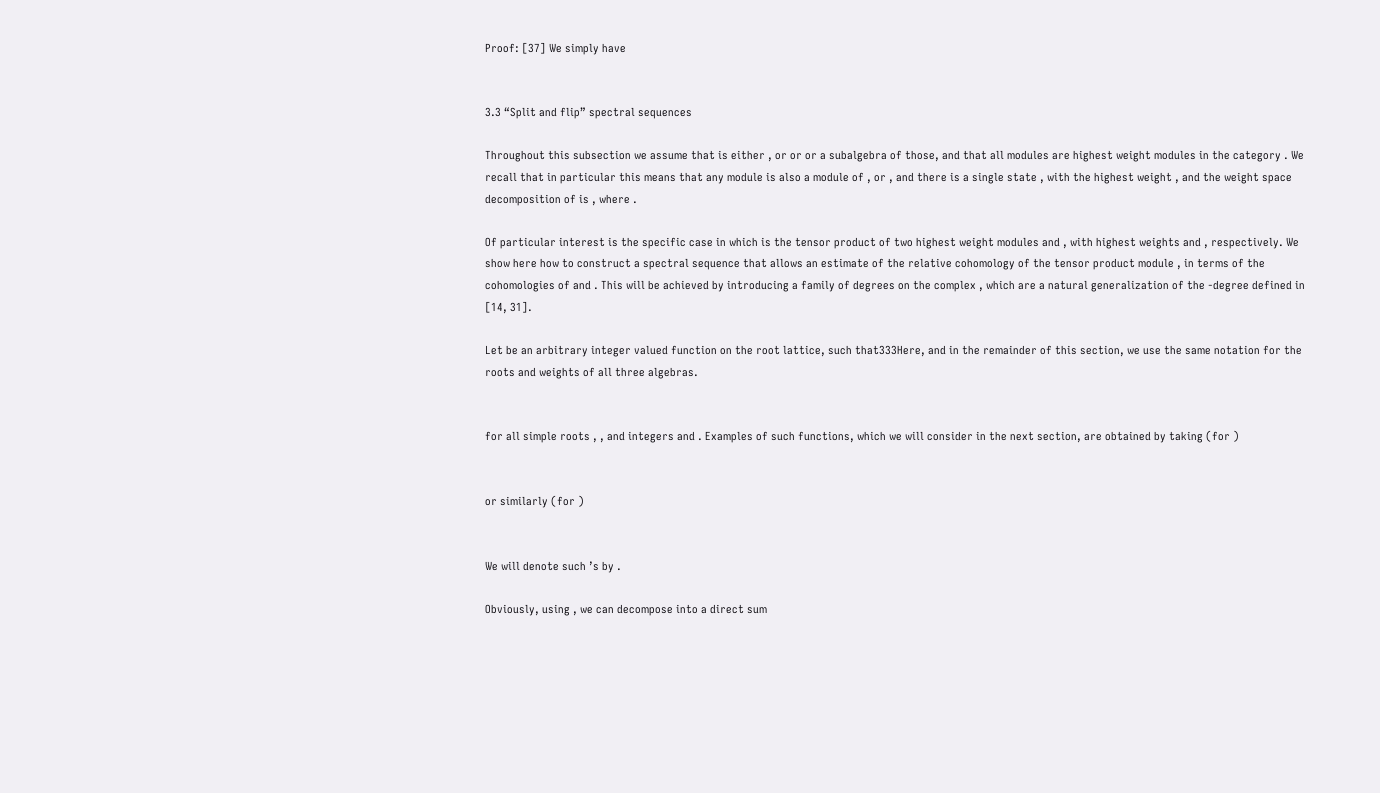Proof: [37] We simply have


3.3 “Split and flip” spectral sequences

Throughout this subsection we assume that is either , or or or a subalgebra of those, and that all modules are highest weight modules in the category . We recall that in particular this means that any module is also a module of , or , and there is a single state , with the highest weight , and the weight space decomposition of is , where .

Of particular interest is the specific case in which is the tensor product of two highest weight modules and , with highest weights and , respectively. We show here how to construct a spectral sequence that allows an estimate of the relative cohomology of the tensor product module , in terms of the cohomologies of and . This will be achieved by introducing a family of degrees on the complex , which are a natural generalization of the -degree defined in [14, 31].

Let be an arbitrary integer valued function on the root lattice, such that333Here, and in the remainder of this section, we use the same notation for the roots and weights of all three algebras.


for all simple roots , , and integers and . Examples of such functions, which we will consider in the next section, are obtained by taking (for )


or similarly (for )


We will denote such ’s by .

Obviously, using , we can decompose into a direct sum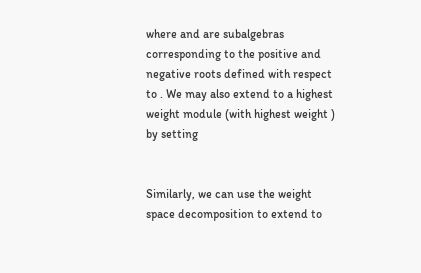where and are subalgebras corresponding to the positive and negative roots defined with respect to . We may also extend to a highest weight module (with highest weight ) by setting


Similarly, we can use the weight space decomposition to extend to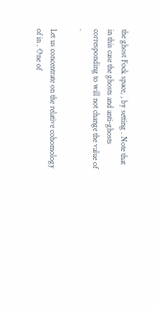the ghost Fock space, , by setting . Note that in this case the ghosts and anti-ghosts corresponding to will not change the value of .

Let us concentrate on the relative cohomology of in . One of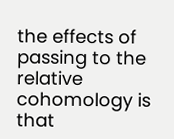the effects of passing to the relative cohomology is that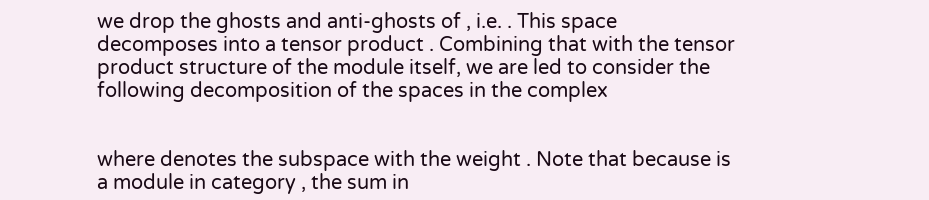we drop the ghosts and anti-ghosts of , i.e. . This space decomposes into a tensor product . Combining that with the tensor product structure of the module itself, we are led to consider the following decomposition of the spaces in the complex


where denotes the subspace with the weight . Note that because is a module in category , the sum in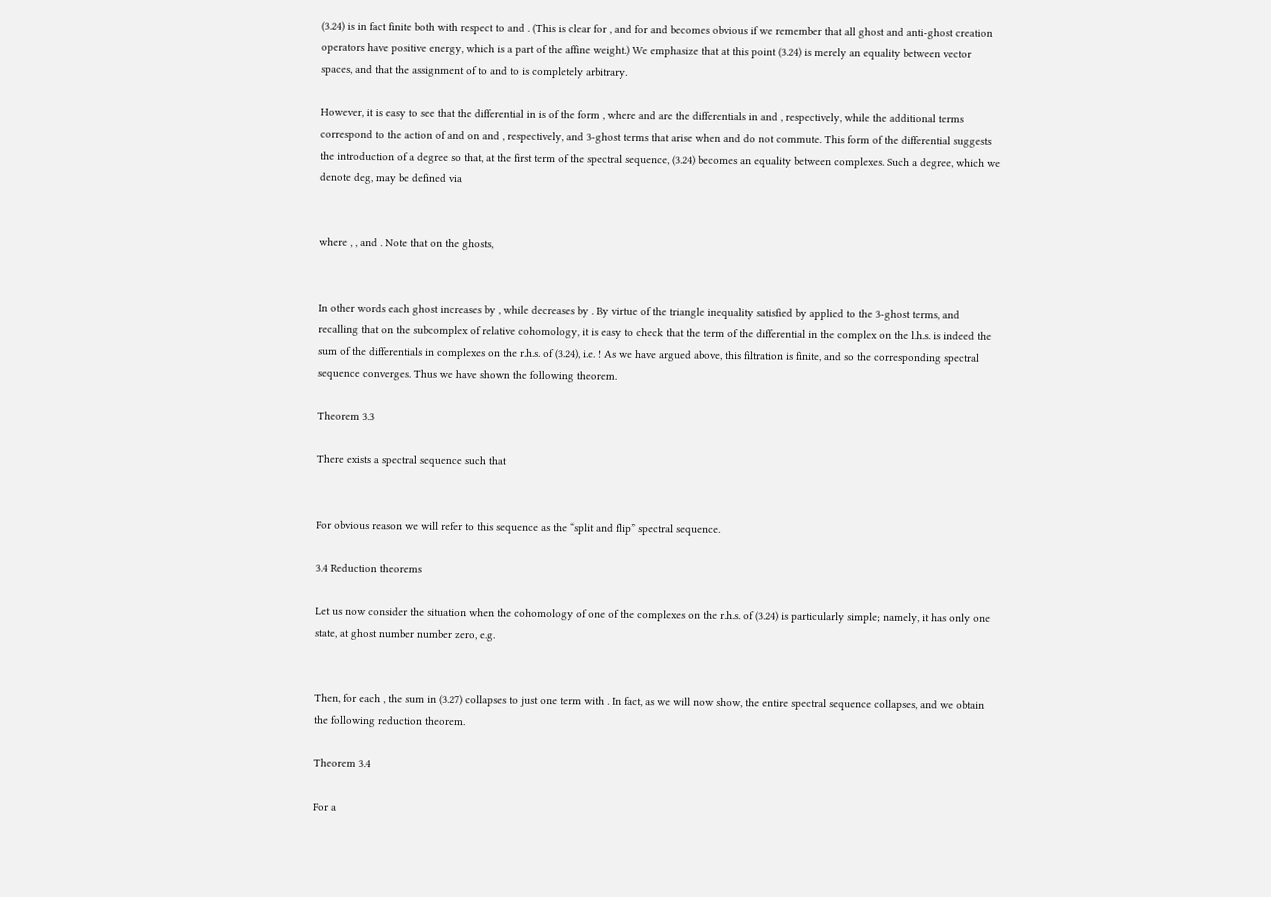(3.24) is in fact finite both with respect to and . (This is clear for , and for and becomes obvious if we remember that all ghost and anti-ghost creation operators have positive energy, which is a part of the affine weight.) We emphasize that at this point (3.24) is merely an equality between vector spaces, and that the assignment of to and to is completely arbitrary.

However, it is easy to see that the differential in is of the form , where and are the differentials in and , respectively, while the additional terms correspond to the action of and on and , respectively, and 3-ghost terms that arise when and do not commute. This form of the differential suggests the introduction of a degree so that, at the first term of the spectral sequence, (3.24) becomes an equality between complexes. Such a degree, which we denote deg, may be defined via


where , , and . Note that on the ghosts,


In other words each ghost increases by , while decreases by . By virtue of the triangle inequality satisfied by applied to the 3-ghost terms, and recalling that on the subcomplex of relative cohomology, it is easy to check that the term of the differential in the complex on the l.h.s. is indeed the sum of the differentials in complexes on the r.h.s. of (3.24), i.e. ! As we have argued above, this filtration is finite, and so the corresponding spectral sequence converges. Thus we have shown the following theorem.

Theorem 3.3

There exists a spectral sequence such that


For obvious reason we will refer to this sequence as the “split and flip” spectral sequence.

3.4 Reduction theorems

Let us now consider the situation when the cohomology of one of the complexes on the r.h.s. of (3.24) is particularly simple; namely, it has only one state, at ghost number number zero, e.g.


Then, for each , the sum in (3.27) collapses to just one term with . In fact, as we will now show, the entire spectral sequence collapses, and we obtain the following reduction theorem.

Theorem 3.4

For a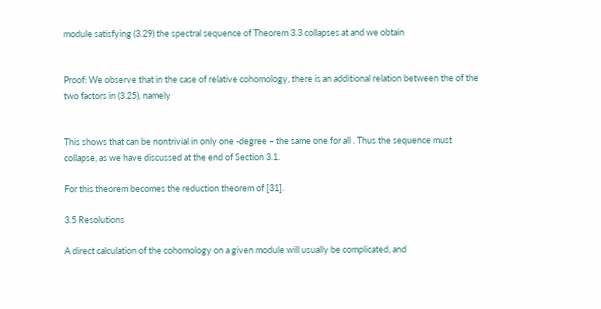module satisfying (3.29) the spectral sequence of Theorem 3.3 collapses at and we obtain


Proof: We observe that in the case of relative cohomology, there is an additional relation between the of the two factors in (3.25), namely


This shows that can be nontrivial in only one -degree – the same one for all . Thus the sequence must collapse, as we have discussed at the end of Section 3.1.

For this theorem becomes the reduction theorem of [31].

3.5 Resolutions

A direct calculation of the cohomology on a given module will usually be complicated, and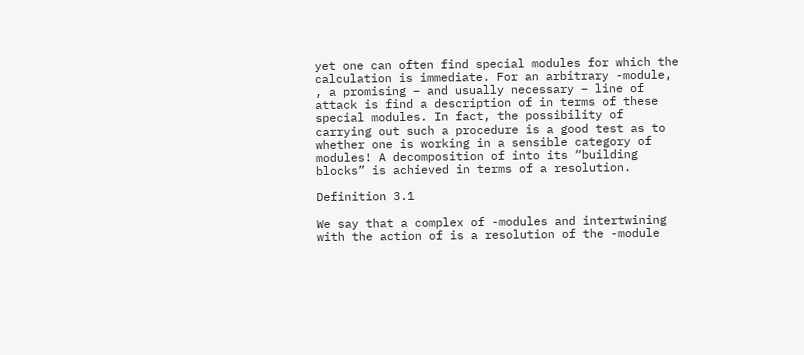yet one can often find special modules for which the calculation is immediate. For an arbitrary -module, , a promising – and usually necessary – line of attack is find a description of in terms of these special modules. In fact, the possibility of carrying out such a procedure is a good test as to whether one is working in a sensible category of modules! A decomposition of into its “building blocks” is achieved in terms of a resolution.

Definition 3.1

We say that a complex of -modules and intertwining with the action of is a resolution of the -module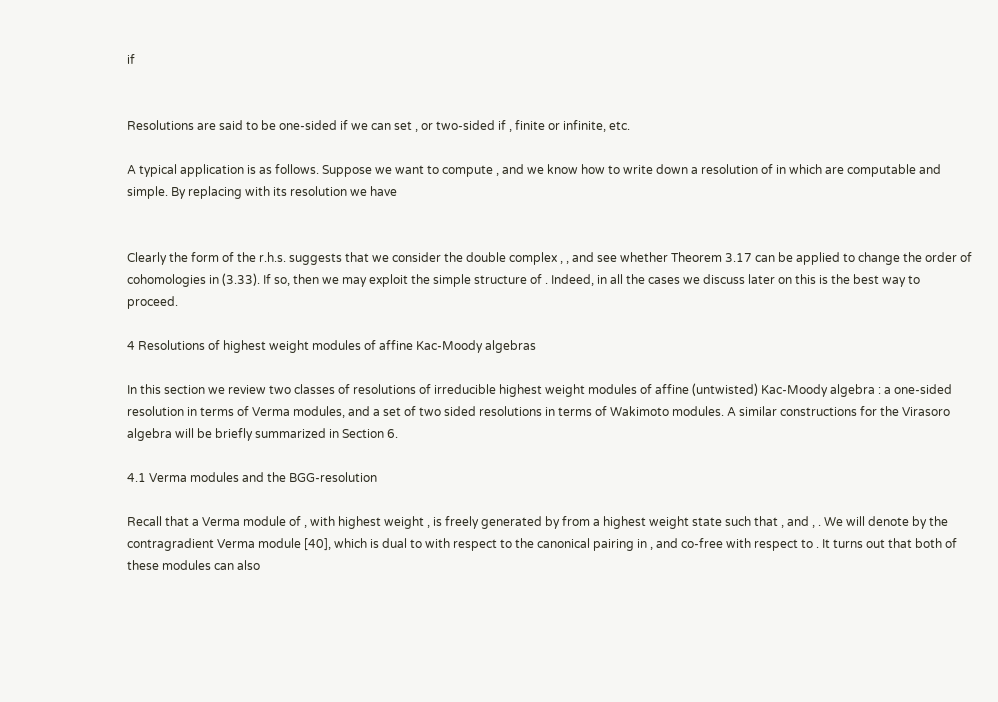if


Resolutions are said to be one-sided if we can set , or two-sided if , finite or infinite, etc.

A typical application is as follows. Suppose we want to compute , and we know how to write down a resolution of in which are computable and simple. By replacing with its resolution we have


Clearly the form of the r.h.s. suggests that we consider the double complex , , and see whether Theorem 3.17 can be applied to change the order of cohomologies in (3.33). If so, then we may exploit the simple structure of . Indeed, in all the cases we discuss later on this is the best way to proceed.

4 Resolutions of highest weight modules of affine Kac-Moody algebras

In this section we review two classes of resolutions of irreducible highest weight modules of affine (untwisted) Kac-Moody algebra : a one-sided resolution in terms of Verma modules, and a set of two sided resolutions in terms of Wakimoto modules. A similar constructions for the Virasoro algebra will be briefly summarized in Section 6.

4.1 Verma modules and the BGG-resolution

Recall that a Verma module of , with highest weight , is freely generated by from a highest weight state such that , and , . We will denote by the contragradient Verma module [40], which is dual to with respect to the canonical pairing in , and co-free with respect to . It turns out that both of these modules can also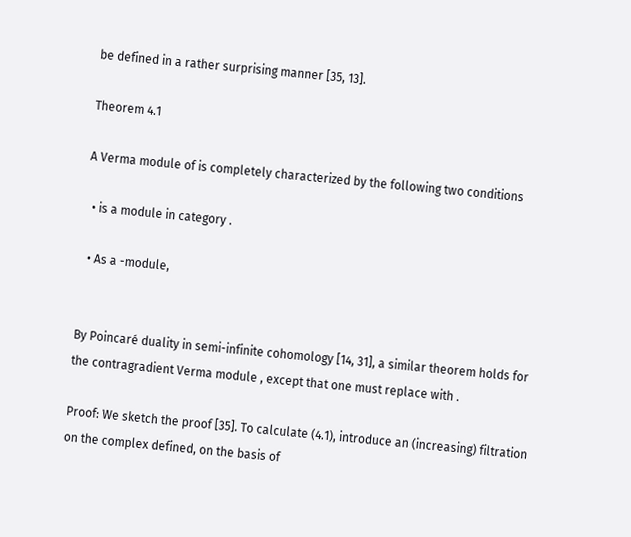be defined in a rather surprising manner [35, 13].

Theorem 4.1

A Verma module of is completely characterized by the following two conditions

  • is a module in category .

  • As a -module,


By Poincaré duality in semi-infinite cohomology [14, 31], a similar theorem holds for the contragradient Verma module , except that one must replace with .

Proof: We sketch the proof [35]. To calculate (4.1), introduce an (increasing) filtration on the complex defined, on the basis of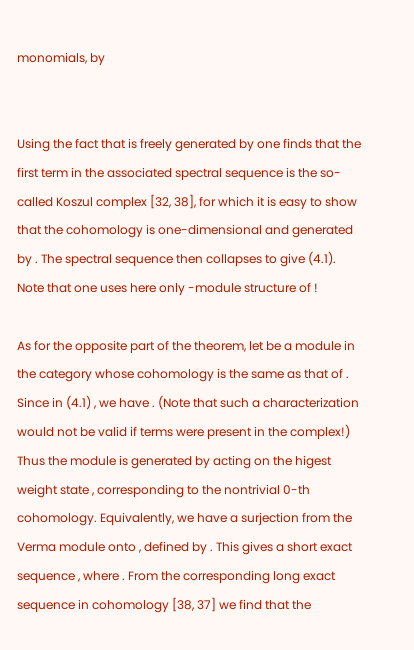monomials, by


Using the fact that is freely generated by one finds that the first term in the associated spectral sequence is the so-called Koszul complex [32, 38], for which it is easy to show that the cohomology is one-dimensional and generated by . The spectral sequence then collapses to give (4.1). Note that one uses here only -module structure of !

As for the opposite part of the theorem, let be a module in the category whose cohomology is the same as that of . Since in (4.1) , we have . (Note that such a characterization would not be valid if terms were present in the complex!) Thus the module is generated by acting on the higest weight state , corresponding to the nontrivial 0-th cohomology. Equivalently, we have a surjection from the Verma module onto , defined by . This gives a short exact sequence , where . From the corresponding long exact sequence in cohomology [38, 37] we find that the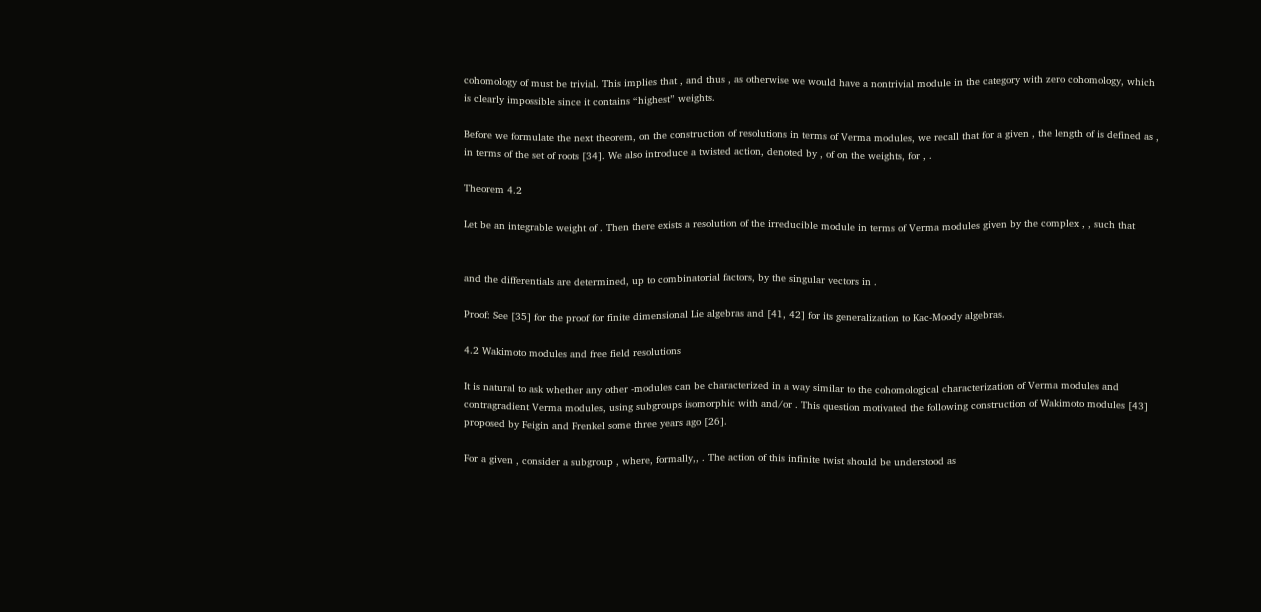cohomology of must be trivial. This implies that , and thus , as otherwise we would have a nontrivial module in the category with zero cohomology, which is clearly impossible since it contains “highest” weights.

Before we formulate the next theorem, on the construction of resolutions in terms of Verma modules, we recall that for a given , the length of is defined as , in terms of the set of roots [34]. We also introduce a twisted action, denoted by , of on the weights, for , .

Theorem 4.2

Let be an integrable weight of . Then there exists a resolution of the irreducible module in terms of Verma modules given by the complex , , such that


and the differentials are determined, up to combinatorial factors, by the singular vectors in .

Proof: See [35] for the proof for finite dimensional Lie algebras and [41, 42] for its generalization to Kac-Moody algebras.

4.2 Wakimoto modules and free field resolutions

It is natural to ask whether any other -modules can be characterized in a way similar to the cohomological characterization of Verma modules and contragradient Verma modules, using subgroups isomorphic with and/or . This question motivated the following construction of Wakimoto modules [43] proposed by Feigin and Frenkel some three years ago [26].

For a given , consider a subgroup , where, formally,, . The action of this infinite twist should be understood as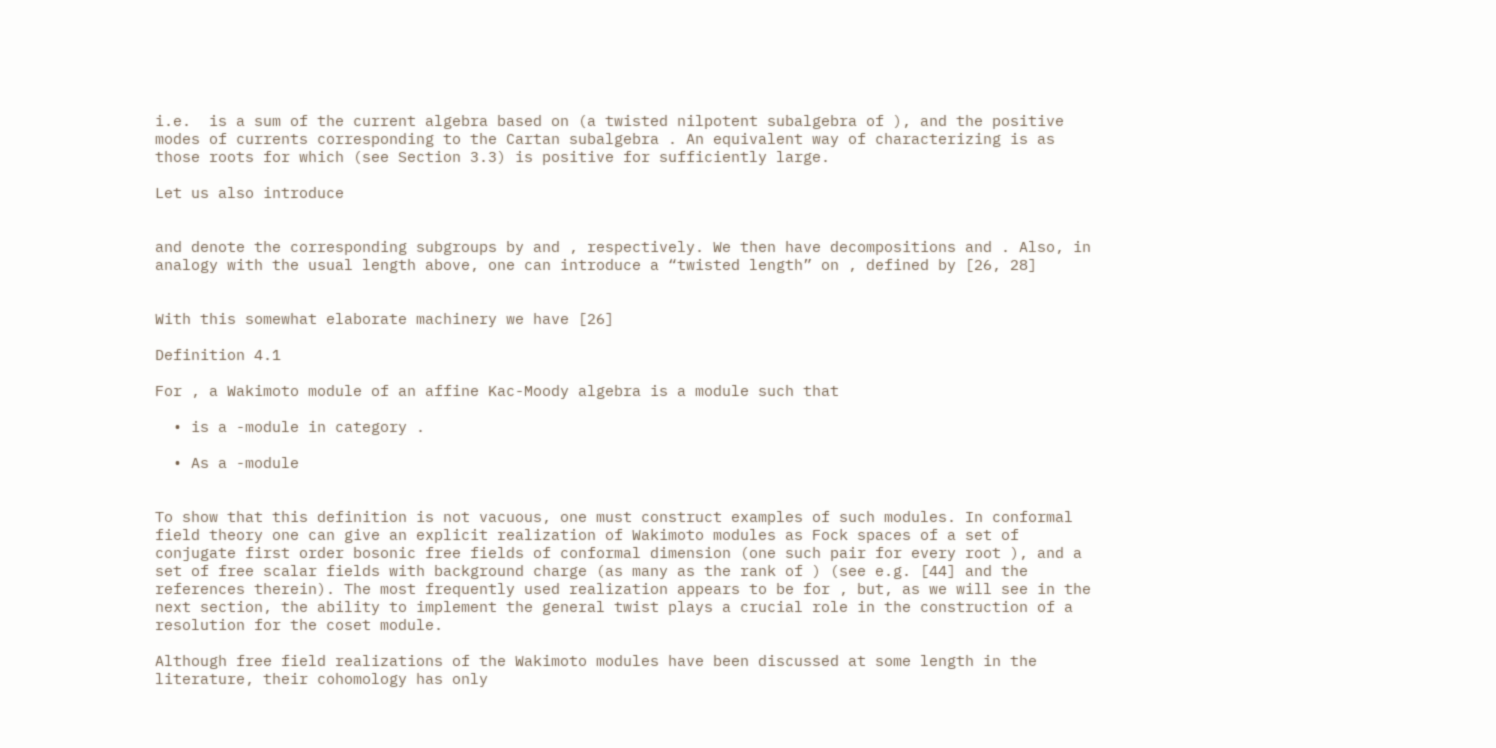i.e.  is a sum of the current algebra based on (a twisted nilpotent subalgebra of ), and the positive modes of currents corresponding to the Cartan subalgebra . An equivalent way of characterizing is as those roots for which (see Section 3.3) is positive for sufficiently large.

Let us also introduce


and denote the corresponding subgroups by and , respectively. We then have decompositions and . Also, in analogy with the usual length above, one can introduce a “twisted length” on , defined by [26, 28]


With this somewhat elaborate machinery we have [26]

Definition 4.1

For , a Wakimoto module of an affine Kac-Moody algebra is a module such that

  • is a -module in category .

  • As a -module


To show that this definition is not vacuous, one must construct examples of such modules. In conformal field theory one can give an explicit realization of Wakimoto modules as Fock spaces of a set of conjugate first order bosonic free fields of conformal dimension (one such pair for every root ), and a set of free scalar fields with background charge (as many as the rank of ) (see e.g. [44] and the references therein). The most frequently used realization appears to be for , but, as we will see in the next section, the ability to implement the general twist plays a crucial role in the construction of a resolution for the coset module.

Although free field realizations of the Wakimoto modules have been discussed at some length in the literature, their cohomology has only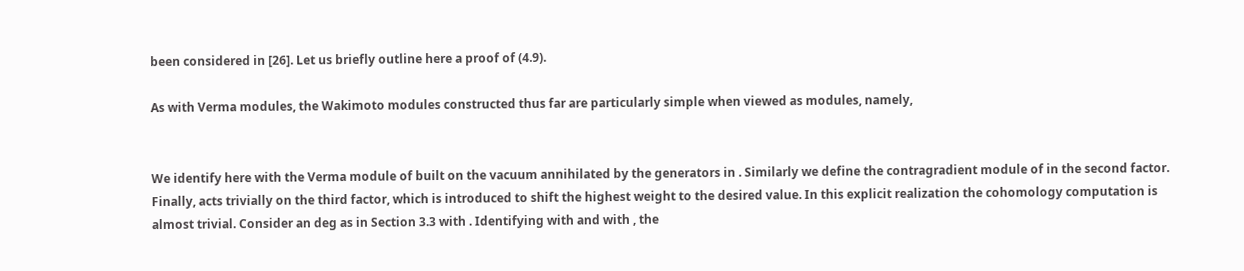been considered in [26]. Let us briefly outline here a proof of (4.9).

As with Verma modules, the Wakimoto modules constructed thus far are particularly simple when viewed as modules, namely,


We identify here with the Verma module of built on the vacuum annihilated by the generators in . Similarly we define the contragradient module of in the second factor. Finally, acts trivially on the third factor, which is introduced to shift the highest weight to the desired value. In this explicit realization the cohomology computation is almost trivial. Consider an deg as in Section 3.3 with . Identifying with and with , the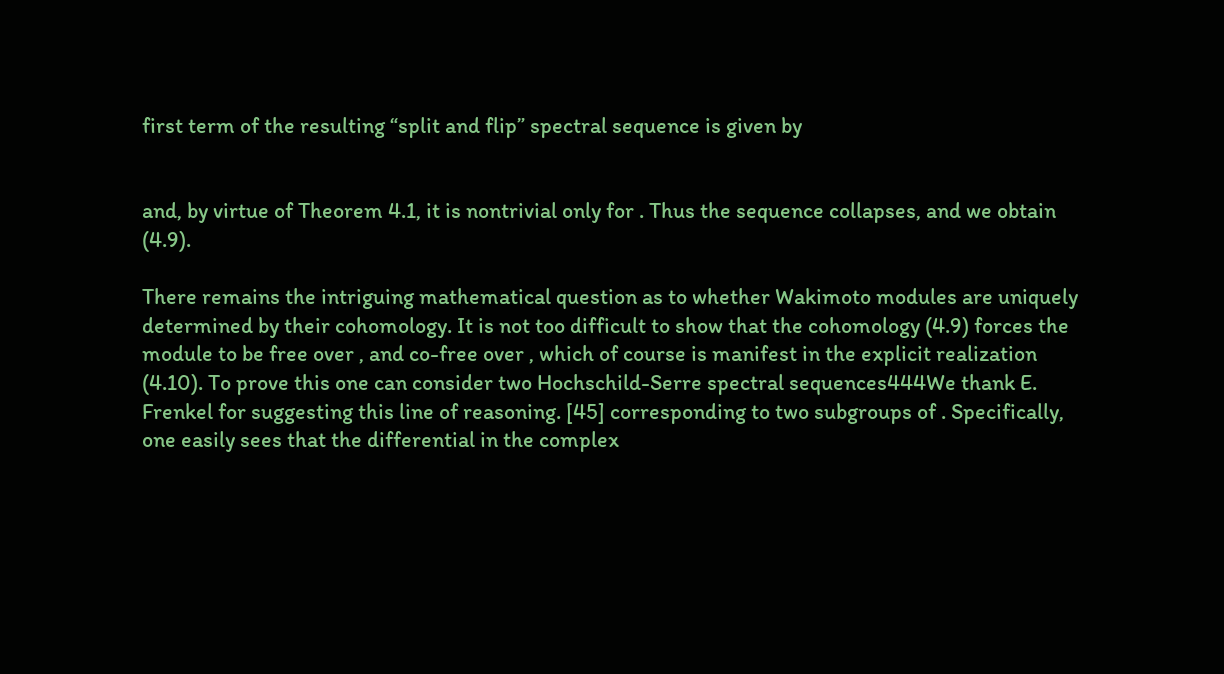first term of the resulting “split and flip” spectral sequence is given by


and, by virtue of Theorem 4.1, it is nontrivial only for . Thus the sequence collapses, and we obtain (4.9).

There remains the intriguing mathematical question as to whether Wakimoto modules are uniquely determined by their cohomology. It is not too difficult to show that the cohomology (4.9) forces the module to be free over , and co-free over , which of course is manifest in the explicit realization (4.10). To prove this one can consider two Hochschild-Serre spectral sequences444We thank E. Frenkel for suggesting this line of reasoning. [45] corresponding to two subgroups of . Specifically, one easily sees that the differential in the complex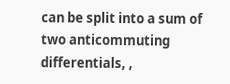can be split into a sum of two anticommuting differentials, ,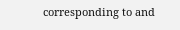corresponding to and